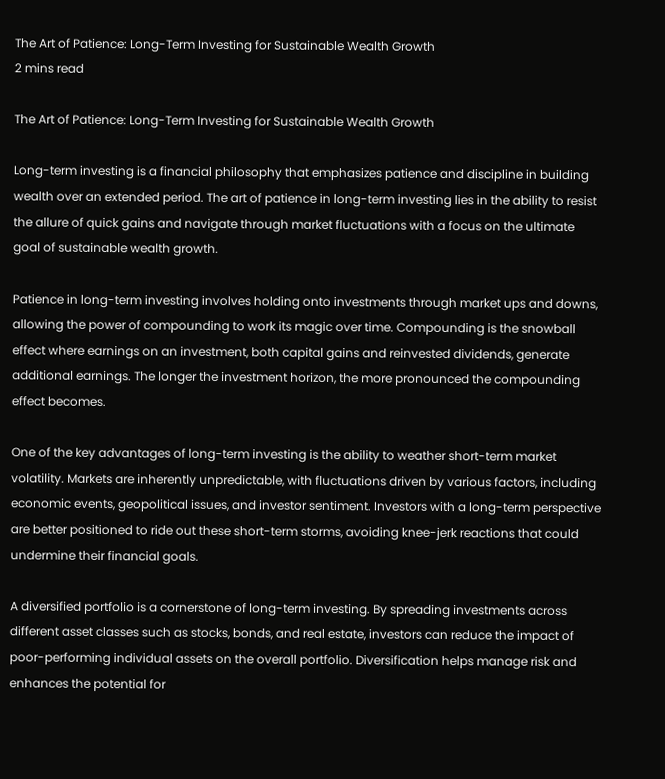The Art of Patience: Long-Term Investing for Sustainable Wealth Growth
2 mins read

The Art of Patience: Long-Term Investing for Sustainable Wealth Growth

Long-term investing is a financial philosophy that emphasizes patience and discipline in building wealth over an extended period. The art of patience in long-term investing lies in the ability to resist the allure of quick gains and navigate through market fluctuations with a focus on the ultimate goal of sustainable wealth growth.

Patience in long-term investing involves holding onto investments through market ups and downs, allowing the power of compounding to work its magic over time. Compounding is the snowball effect where earnings on an investment, both capital gains and reinvested dividends, generate additional earnings. The longer the investment horizon, the more pronounced the compounding effect becomes.

One of the key advantages of long-term investing is the ability to weather short-term market volatility. Markets are inherently unpredictable, with fluctuations driven by various factors, including economic events, geopolitical issues, and investor sentiment. Investors with a long-term perspective are better positioned to ride out these short-term storms, avoiding knee-jerk reactions that could undermine their financial goals.

A diversified portfolio is a cornerstone of long-term investing. By spreading investments across different asset classes such as stocks, bonds, and real estate, investors can reduce the impact of poor-performing individual assets on the overall portfolio. Diversification helps manage risk and enhances the potential for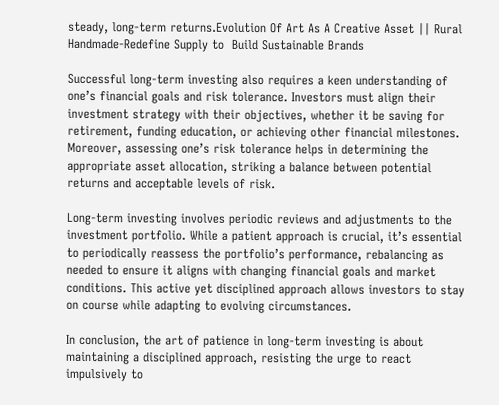steady, long-term returns.Evolution Of Art As A Creative Asset || Rural Handmade-Redefine Supply to  Build Sustainable Brands

Successful long-term investing also requires a keen understanding of one’s financial goals and risk tolerance. Investors must align their investment strategy with their objectives, whether it be saving for retirement, funding education, or achieving other financial milestones. Moreover, assessing one’s risk tolerance helps in determining the appropriate asset allocation, striking a balance between potential returns and acceptable levels of risk.

Long-term investing involves periodic reviews and adjustments to the investment portfolio. While a patient approach is crucial, it’s essential to periodically reassess the portfolio’s performance, rebalancing as needed to ensure it aligns with changing financial goals and market conditions. This active yet disciplined approach allows investors to stay on course while adapting to evolving circumstances.

In conclusion, the art of patience in long-term investing is about maintaining a disciplined approach, resisting the urge to react impulsively to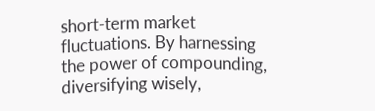short-term market fluctuations. By harnessing the power of compounding, diversifying wisely,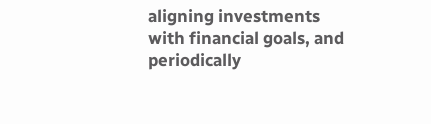aligning investments with financial goals, and periodically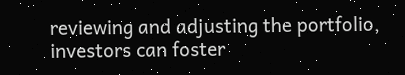reviewing and adjusting the portfolio, investors can foster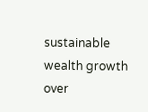sustainable wealth growth over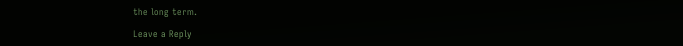the long term.

Leave a Reply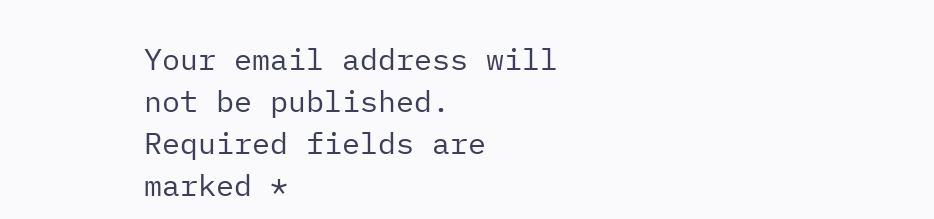Your email address will not be published. Required fields are marked *